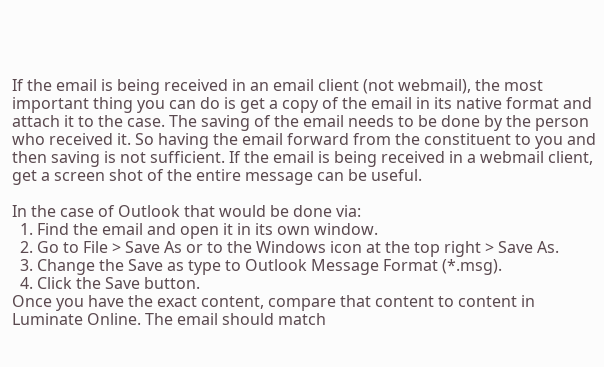If the email is being received in an email client (not webmail), the most important thing you can do is get a copy of the email in its native format and attach it to the case. The saving of the email needs to be done by the person who received it. So having the email forward from the constituent to you and then saving is not sufficient. If the email is being received in a webmail client, get a screen shot of the entire message can be useful.

In the case of Outlook that would be done via:
  1. Find the email and open it in its own window.
  2. Go to File > Save As or to the Windows icon at the top right > Save As.
  3. Change the Save as type to Outlook Message Format (*.msg).
  4. Click the Save button.
Once you have the exact content, compare that content to content in Luminate Online. The email should match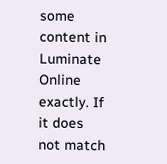some content in Luminate Online exactly. If it does not match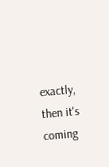exactly, then it's coming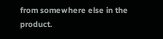from somewhere else in the product.